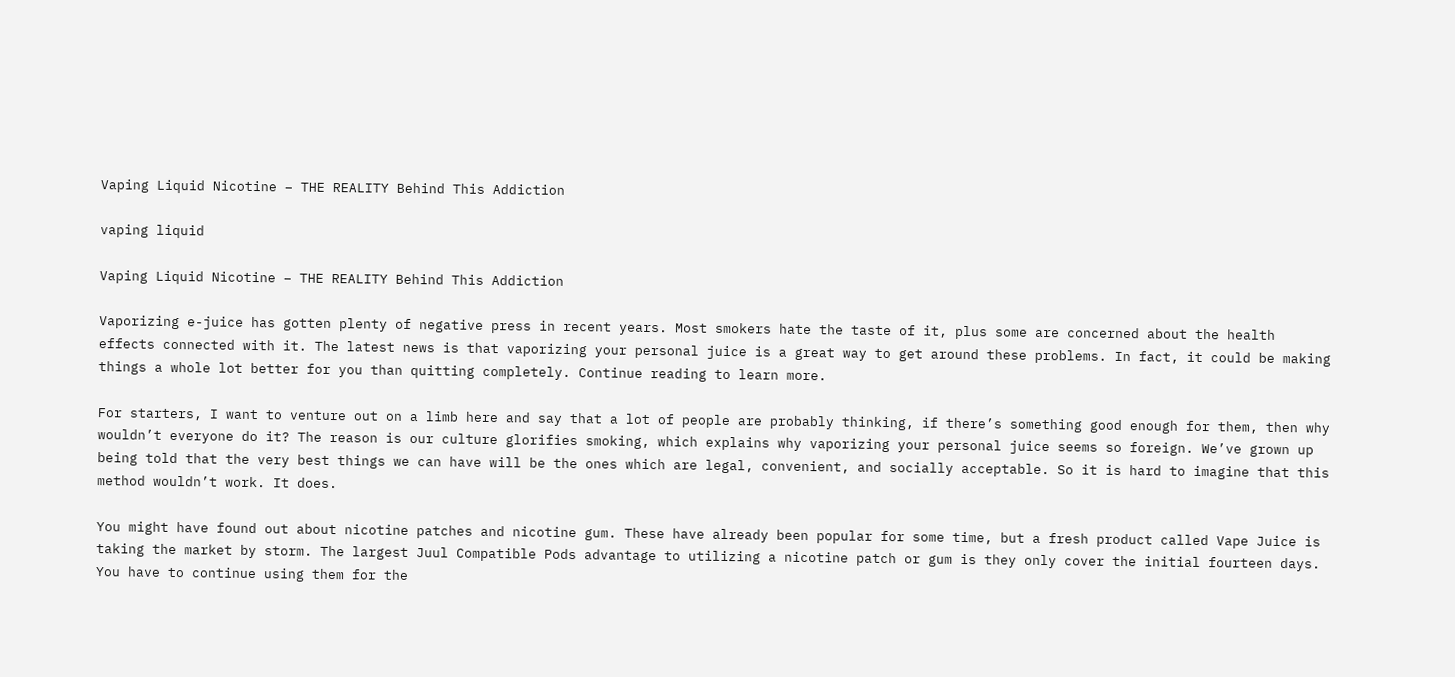Vaping Liquid Nicotine – THE REALITY Behind This Addiction

vaping liquid

Vaping Liquid Nicotine – THE REALITY Behind This Addiction

Vaporizing e-juice has gotten plenty of negative press in recent years. Most smokers hate the taste of it, plus some are concerned about the health effects connected with it. The latest news is that vaporizing your personal juice is a great way to get around these problems. In fact, it could be making things a whole lot better for you than quitting completely. Continue reading to learn more.

For starters, I want to venture out on a limb here and say that a lot of people are probably thinking, if there’s something good enough for them, then why wouldn’t everyone do it? The reason is our culture glorifies smoking, which explains why vaporizing your personal juice seems so foreign. We’ve grown up being told that the very best things we can have will be the ones which are legal, convenient, and socially acceptable. So it is hard to imagine that this method wouldn’t work. It does.

You might have found out about nicotine patches and nicotine gum. These have already been popular for some time, but a fresh product called Vape Juice is taking the market by storm. The largest Juul Compatible Pods advantage to utilizing a nicotine patch or gum is they only cover the initial fourteen days. You have to continue using them for the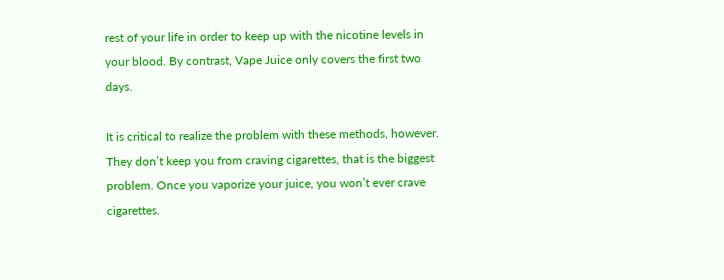rest of your life in order to keep up with the nicotine levels in your blood. By contrast, Vape Juice only covers the first two days.

It is critical to realize the problem with these methods, however. They don’t keep you from craving cigarettes, that is the biggest problem. Once you vaporize your juice, you won’t ever crave cigarettes.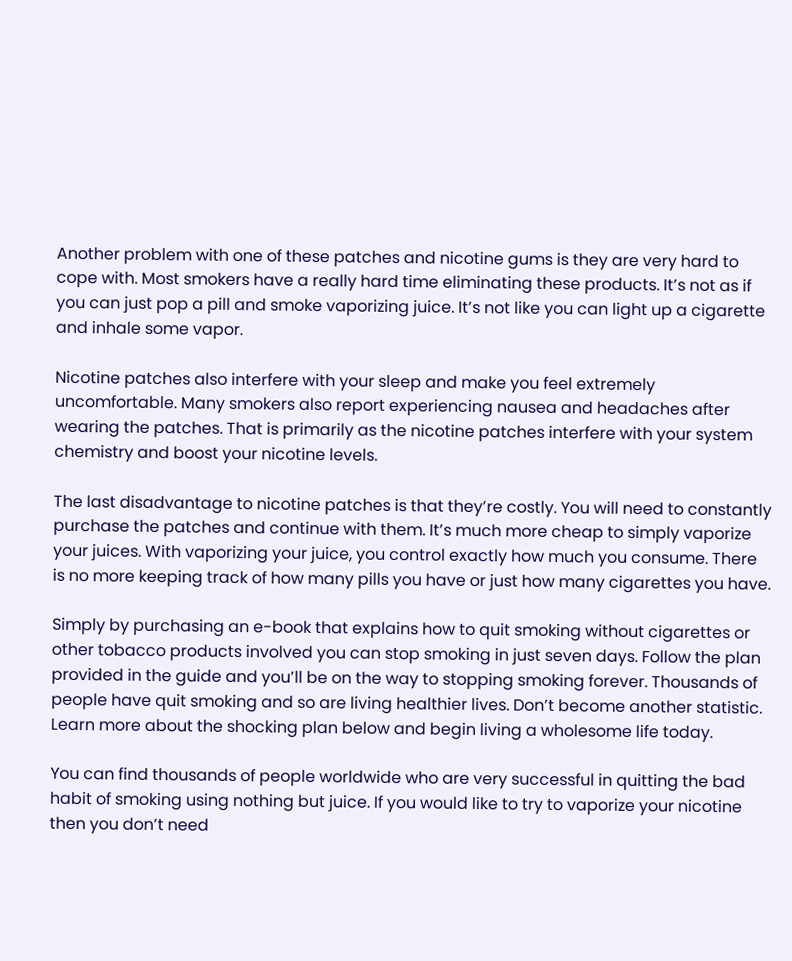Another problem with one of these patches and nicotine gums is they are very hard to cope with. Most smokers have a really hard time eliminating these products. It’s not as if you can just pop a pill and smoke vaporizing juice. It’s not like you can light up a cigarette and inhale some vapor.

Nicotine patches also interfere with your sleep and make you feel extremely uncomfortable. Many smokers also report experiencing nausea and headaches after wearing the patches. That is primarily as the nicotine patches interfere with your system chemistry and boost your nicotine levels.

The last disadvantage to nicotine patches is that they’re costly. You will need to constantly purchase the patches and continue with them. It’s much more cheap to simply vaporize your juices. With vaporizing your juice, you control exactly how much you consume. There is no more keeping track of how many pills you have or just how many cigarettes you have.

Simply by purchasing an e-book that explains how to quit smoking without cigarettes or other tobacco products involved you can stop smoking in just seven days. Follow the plan provided in the guide and you’ll be on the way to stopping smoking forever. Thousands of people have quit smoking and so are living healthier lives. Don’t become another statistic. Learn more about the shocking plan below and begin living a wholesome life today.

You can find thousands of people worldwide who are very successful in quitting the bad habit of smoking using nothing but juice. If you would like to try to vaporize your nicotine then you don’t need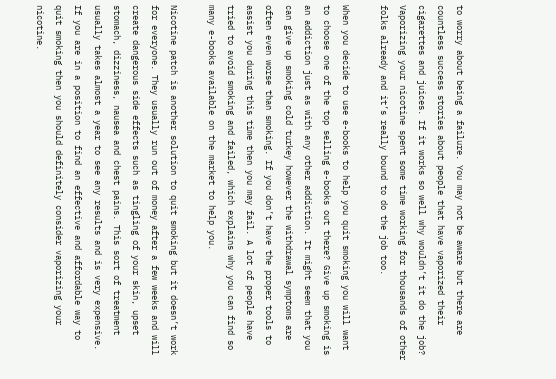to worry about being a failure. You may not be aware but there are countless success stories about people that have vaporized their cigarettes and juices. If it works so well why wouldn’t it do the job? Vaporizing your nicotine spent some time working for thousands of other folks already and it’s really bound to do the job too.

When you decide to use e-books to help you quit smoking you will want to choose one of the top selling e-books out there? Give up smoking is an addiction just as with any other addiction. It might seem that you can give up smoking cold turkey however the withdrawal symptoms are often even worse than smoking. If you don’t have the proper tools to assist you during this time then you may fail. A lot of people have tried to avoid smoking and failed, which explains why you can find so many e-books available on the market to help you.

Nicotine patch is another solution to quit smoking but it doesn’t work for everyone. They usually run out of money after a few weeks and will create dangerous side effects such as tingling of your skin, upset stomach, dizziness, nausea and chest pains. This sort of treatment usually takes almost a year to see any results and is very expensive. If you are in a position to find an effective and affordable way to quit smoking then you should definitely consider vaporizing your nicotine.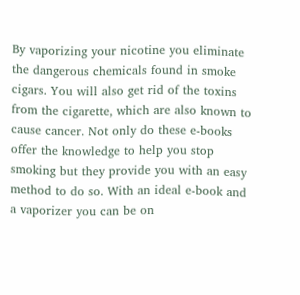By vaporizing your nicotine you eliminate the dangerous chemicals found in smoke cigars. You will also get rid of the toxins from the cigarette, which are also known to cause cancer. Not only do these e-books offer the knowledge to help you stop smoking but they provide you with an easy method to do so. With an ideal e-book and a vaporizer you can be on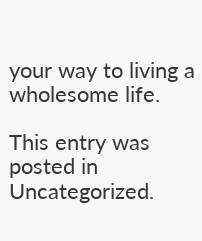your way to living a wholesome life.

This entry was posted in Uncategorized.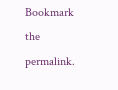Bookmark the permalink.